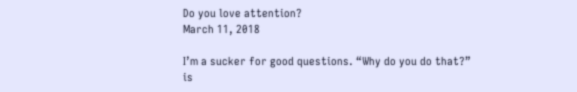Do you love attention?
March 11, 2018

I’m a sucker for good questions. “Why do you do that?” is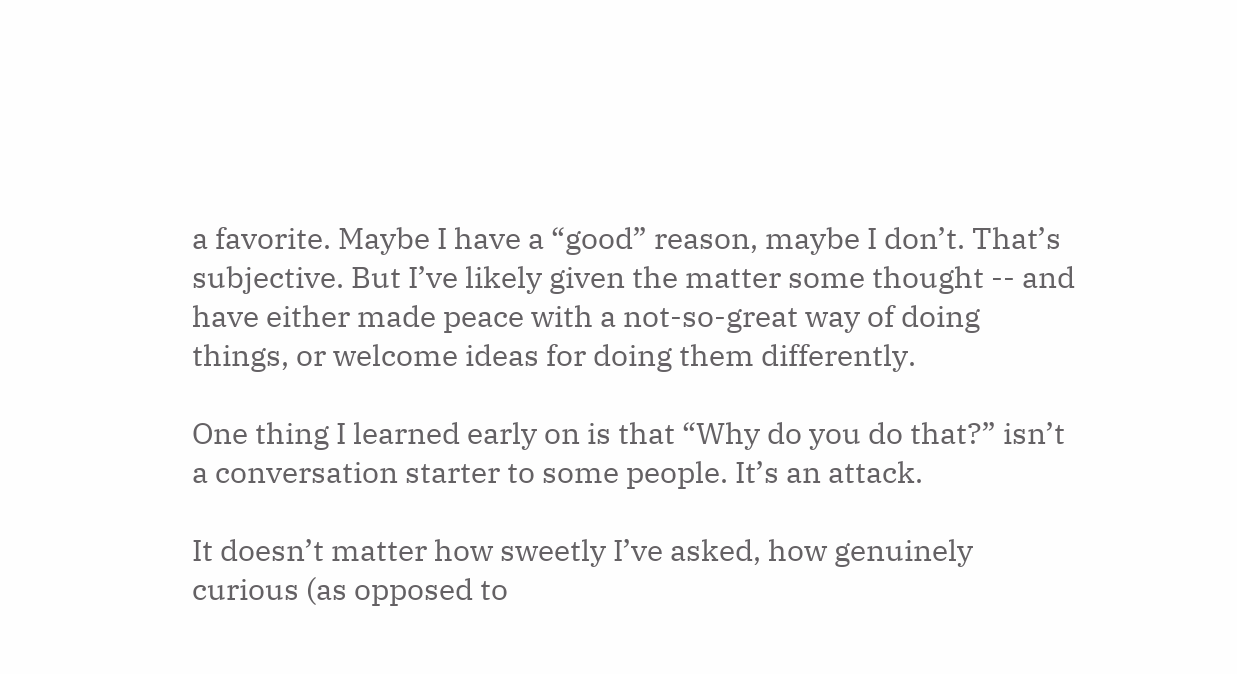a favorite. Maybe I have a “good” reason, maybe I don’t. That’s subjective. But I’ve likely given the matter some thought -- and have either made peace with a not-so-great way of doing things, or welcome ideas for doing them differently.

One thing I learned early on is that “Why do you do that?” isn’t a conversation starter to some people. It’s an attack.

It doesn’t matter how sweetly I’ve asked, how genuinely curious (as opposed to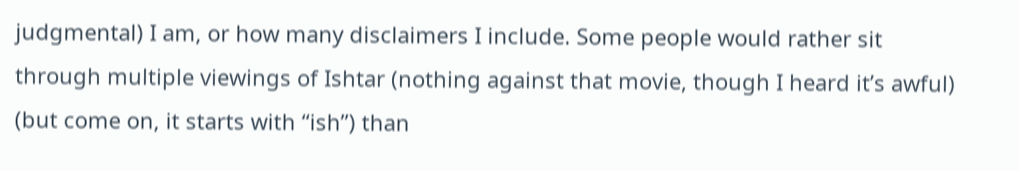judgmental) I am, or how many disclaimers I include. Some people would rather sit through multiple viewings of Ishtar (nothing against that movie, though I heard it’s awful) (but come on, it starts with “ish”) than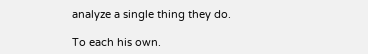analyze a single thing they do.

To each his own.